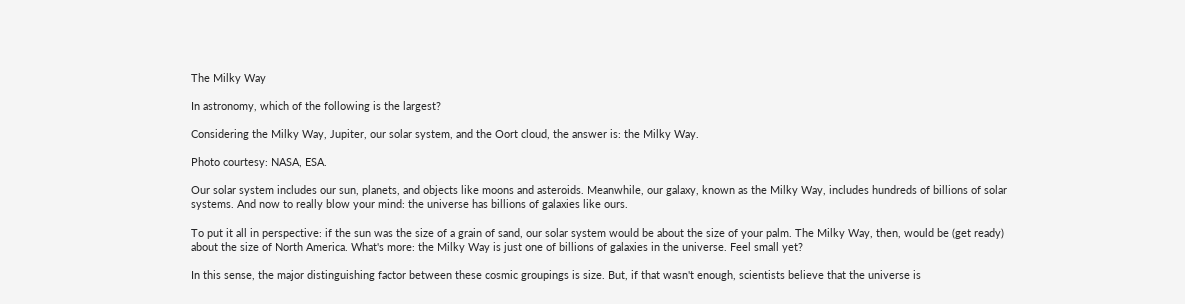The Milky Way

In astronomy, which of the following is the largest?

Considering the Milky Way, Jupiter, our solar system, and the Oort cloud, the answer is: the Milky Way.

Photo courtesy: NASA, ESA.

Our solar system includes our sun, planets, and objects like moons and asteroids. Meanwhile, our galaxy, known as the Milky Way, includes hundreds of billions of solar systems. And now to really blow your mind: the universe has billions of galaxies like ours.

To put it all in perspective: if the sun was the size of a grain of sand, our solar system would be about the size of your palm. The Milky Way, then, would be (get ready) about the size of North America. What's more: the Milky Way is just one of billions of galaxies in the universe. Feel small yet?

In this sense, the major distinguishing factor between these cosmic groupings is size. But, if that wasn't enough, scientists believe that the universe is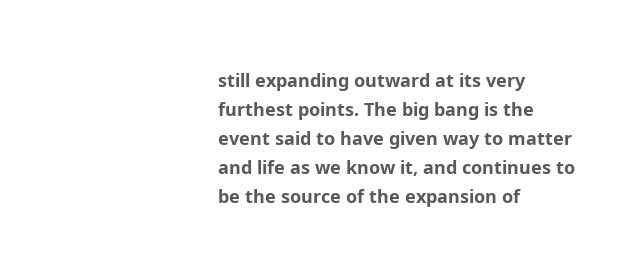still expanding outward at its very furthest points. The big bang is the event said to have given way to matter and life as we know it, and continues to be the source of the expansion of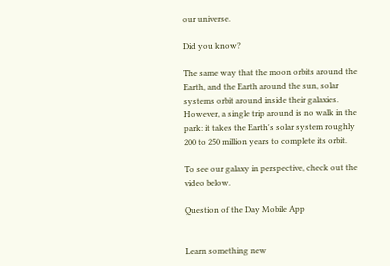our universe.

Did you know?

The same way that the moon orbits around the Earth, and the Earth around the sun, solar systems orbit around inside their galaxies. However, a single trip around is no walk in the park: it takes the Earth's solar system roughly 200 to 250 million years to complete its orbit.

To see our galaxy in perspective, check out the video below.

Question of the Day Mobile App


Learn something new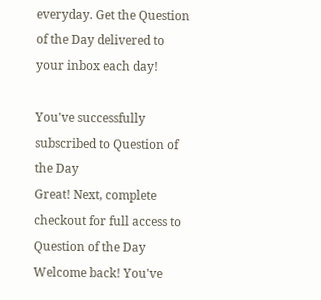everyday. Get the Question of the Day delivered to your inbox each day!

You've successfully subscribed to Question of the Day
Great! Next, complete checkout for full access to Question of the Day
Welcome back! You've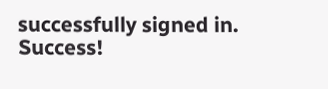successfully signed in.
Success!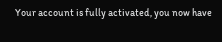Your account is fully activated, you now have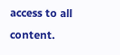access to all content.